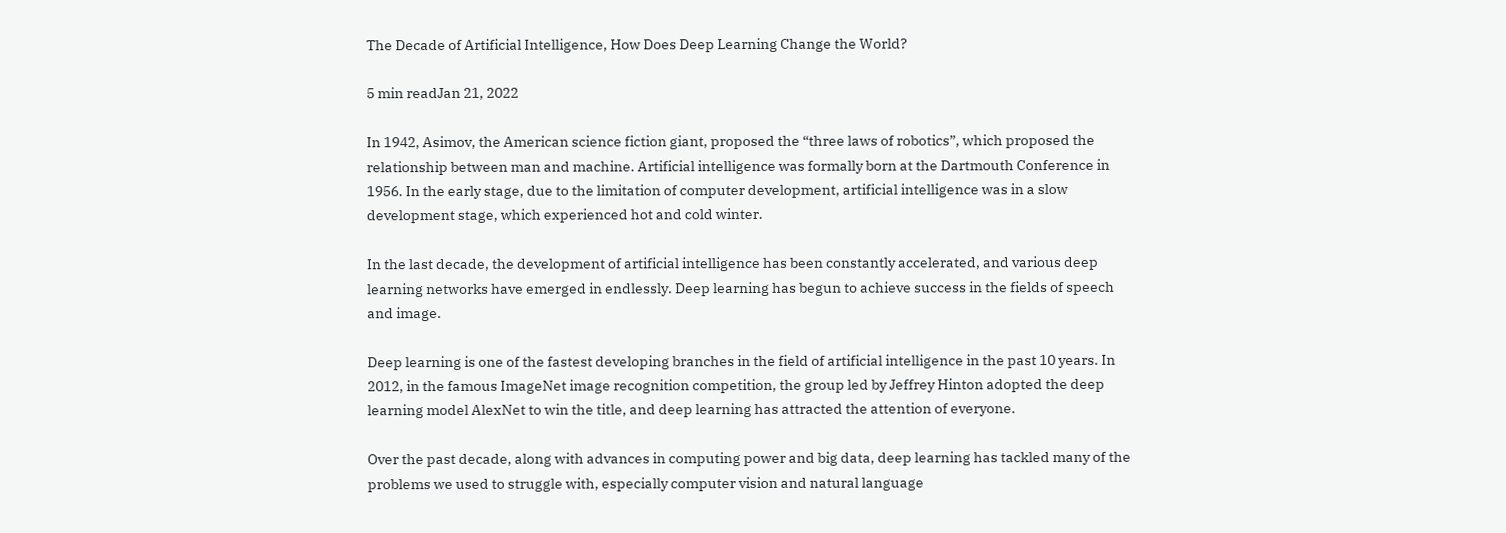The Decade of Artificial Intelligence, How Does Deep Learning Change the World?

5 min readJan 21, 2022

In 1942, Asimov, the American science fiction giant, proposed the “three laws of robotics”, which proposed the relationship between man and machine. Artificial intelligence was formally born at the Dartmouth Conference in 1956. In the early stage, due to the limitation of computer development, artificial intelligence was in a slow development stage, which experienced hot and cold winter.

In the last decade, the development of artificial intelligence has been constantly accelerated, and various deep learning networks have emerged in endlessly. Deep learning has begun to achieve success in the fields of speech and image.

Deep learning is one of the fastest developing branches in the field of artificial intelligence in the past 10 years. In 2012, in the famous ImageNet image recognition competition, the group led by Jeffrey Hinton adopted the deep learning model AlexNet to win the title, and deep learning has attracted the attention of everyone.

Over the past decade, along with advances in computing power and big data, deep learning has tackled many of the problems we used to struggle with, especially computer vision and natural language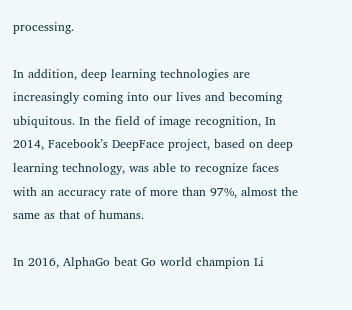processing.

In addition, deep learning technologies are increasingly coming into our lives and becoming ubiquitous. In the field of image recognition, In 2014, Facebook’s DeepFace project, based on deep learning technology, was able to recognize faces with an accuracy rate of more than 97%, almost the same as that of humans.

In 2016, AlphaGo beat Go world champion Li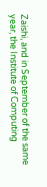Zaishi, and in September of the same year, the Institute of Computing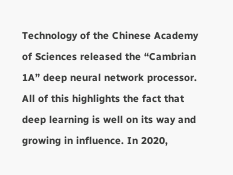Technology of the Chinese Academy of Sciences released the “Cambrian 1A” deep neural network processor. All of this highlights the fact that deep learning is well on its way and growing in influence. In 2020,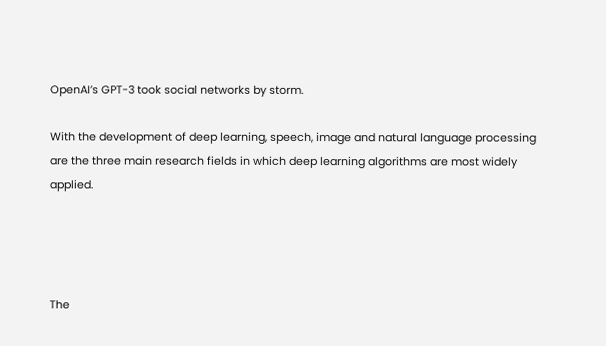OpenAI’s GPT-3 took social networks by storm.

With the development of deep learning, speech, image and natural language processing are the three main research fields in which deep learning algorithms are most widely applied.




The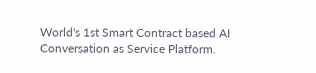World's 1st Smart Contract based AI Conversation as Service Platform.